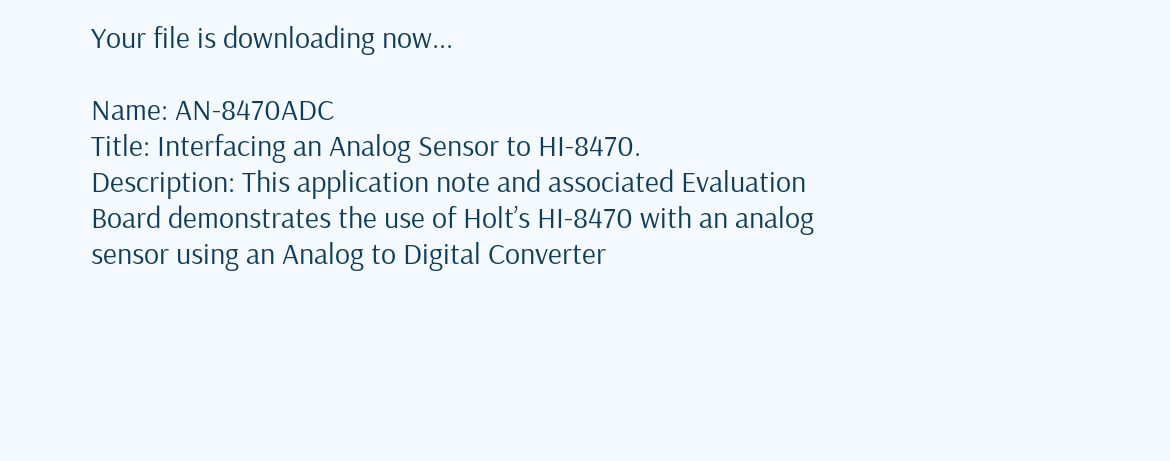Your file is downloading now...

Name: AN-8470ADC
Title: Interfacing an Analog Sensor to HI-8470.
Description: This application note and associated Evaluation Board demonstrates the use of Holt’s HI-8470 with an analog sensor using an Analog to Digital Converter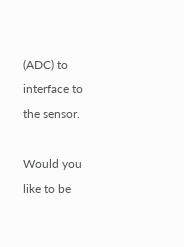(ADC) to interface to the sensor.

Would you like to be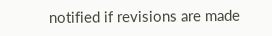notified if revisions are made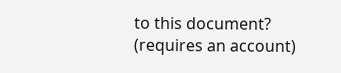to this document?
(requires an account)